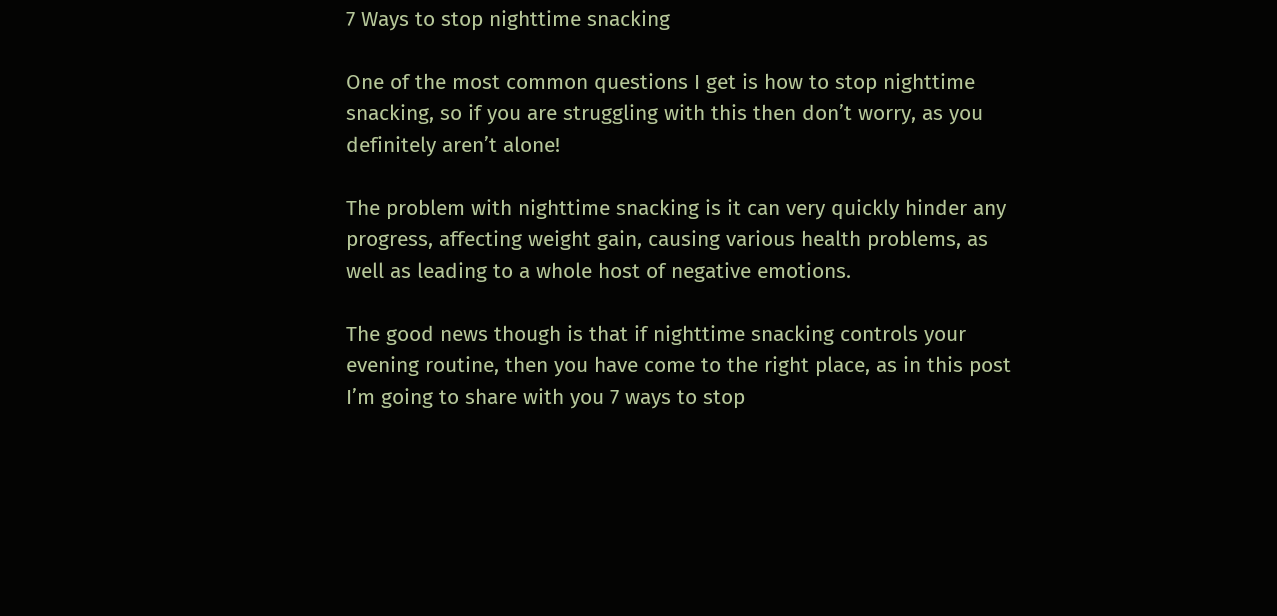7 Ways to stop nighttime snacking

One of the most common questions I get is how to stop nighttime snacking, so if you are struggling with this then don’t worry, as you definitely aren’t alone!

The problem with nighttime snacking is it can very quickly hinder any progress, affecting weight gain, causing various health problems, as well as leading to a whole host of negative emotions.

The good news though is that if nighttime snacking controls your evening routine, then you have come to the right place, as in this post I’m going to share with you 7 ways to stop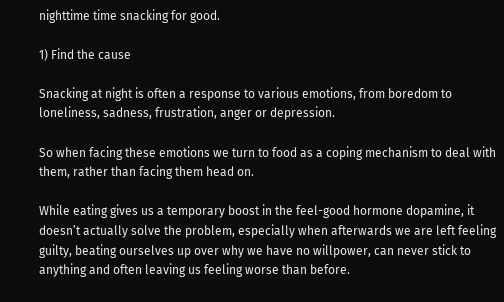nighttime time snacking for good.

1) Find the cause

Snacking at night is often a response to various emotions, from boredom to loneliness, sadness, frustration, anger or depression.

So when facing these emotions we turn to food as a coping mechanism to deal with them, rather than facing them head on.

While eating gives us a temporary boost in the feel-good hormone dopamine, it doesn’t actually solve the problem, especially when afterwards we are left feeling guilty, beating ourselves up over why we have no willpower, can never stick to anything and often leaving us feeling worse than before.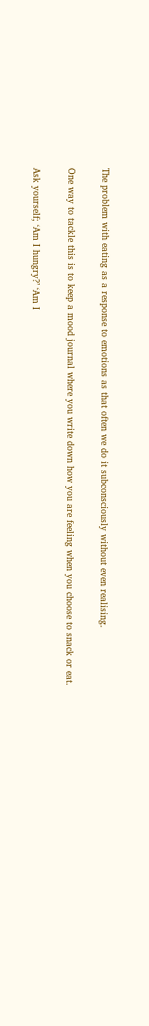The problem with eating as a response to emotions as that often we do it subconsciously without even realising.

One way to tackle this is to keep a mood journal where you write down how you are feeling when you choose to snack or eat.

Ask yourself; ‘Am I hungry?’ ‘Am I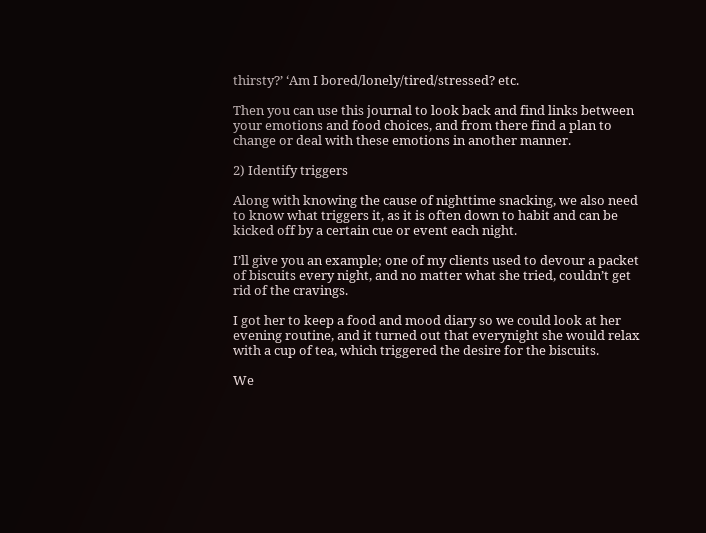thirsty?’ ‘Am I bored/lonely/tired/stressed? etc.

Then you can use this journal to look back and find links between your emotions and food choices, and from there find a plan to change or deal with these emotions in another manner.

2) Identify triggers

Along with knowing the cause of nighttime snacking, we also need to know what triggers it, as it is often down to habit and can be kicked off by a certain cue or event each night.

I’ll give you an example; one of my clients used to devour a packet of biscuits every night, and no matter what she tried, couldn’t get rid of the cravings.

I got her to keep a food and mood diary so we could look at her evening routine, and it turned out that everynight she would relax with a cup of tea, which triggered the desire for the biscuits.

We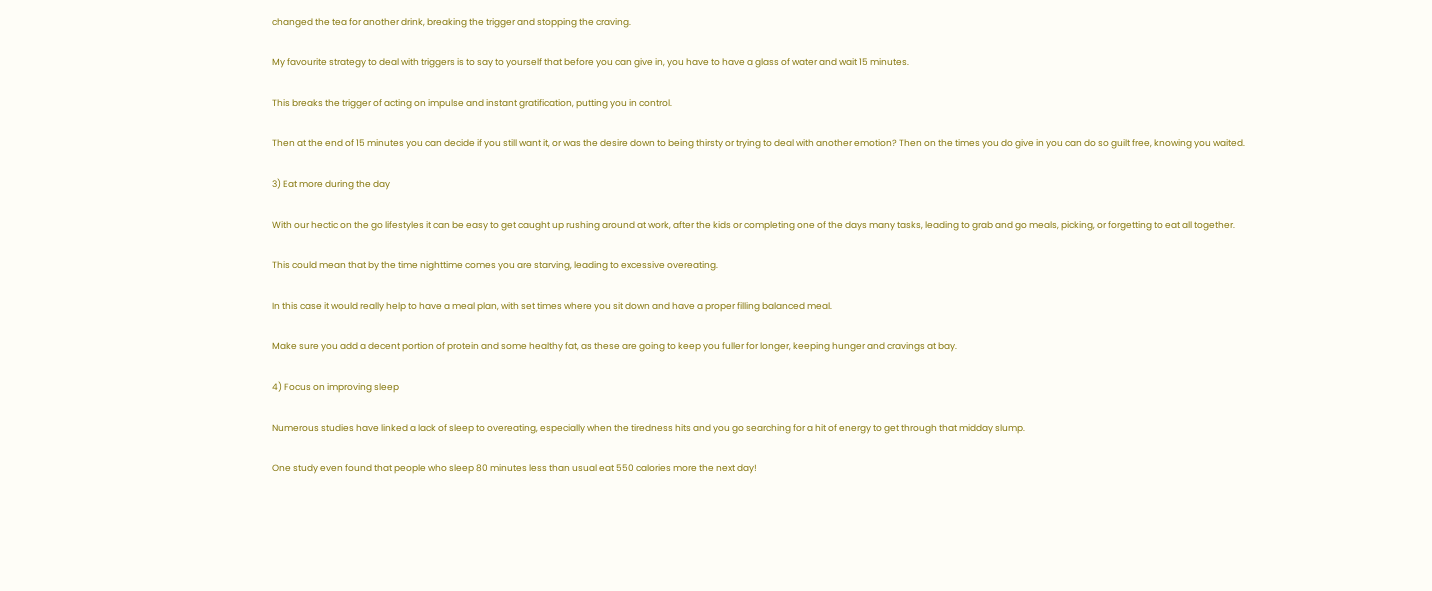changed the tea for another drink, breaking the trigger and stopping the craving.

My favourite strategy to deal with triggers is to say to yourself that before you can give in, you have to have a glass of water and wait 15 minutes.

This breaks the trigger of acting on impulse and instant gratification, putting you in control.

Then at the end of 15 minutes you can decide if you still want it, or was the desire down to being thirsty or trying to deal with another emotion? Then on the times you do give in you can do so guilt free, knowing you waited.

3) Eat more during the day

With our hectic on the go lifestyles it can be easy to get caught up rushing around at work, after the kids or completing one of the days many tasks, leading to grab and go meals, picking, or forgetting to eat all together.

This could mean that by the time nighttime comes you are starving, leading to excessive overeating.

In this case it would really help to have a meal plan, with set times where you sit down and have a proper filling balanced meal.

Make sure you add a decent portion of protein and some healthy fat, as these are going to keep you fuller for longer, keeping hunger and cravings at bay.

4) Focus on improving sleep

Numerous studies have linked a lack of sleep to overeating, especially when the tiredness hits and you go searching for a hit of energy to get through that midday slump.

One study even found that people who sleep 80 minutes less than usual eat 550 calories more the next day!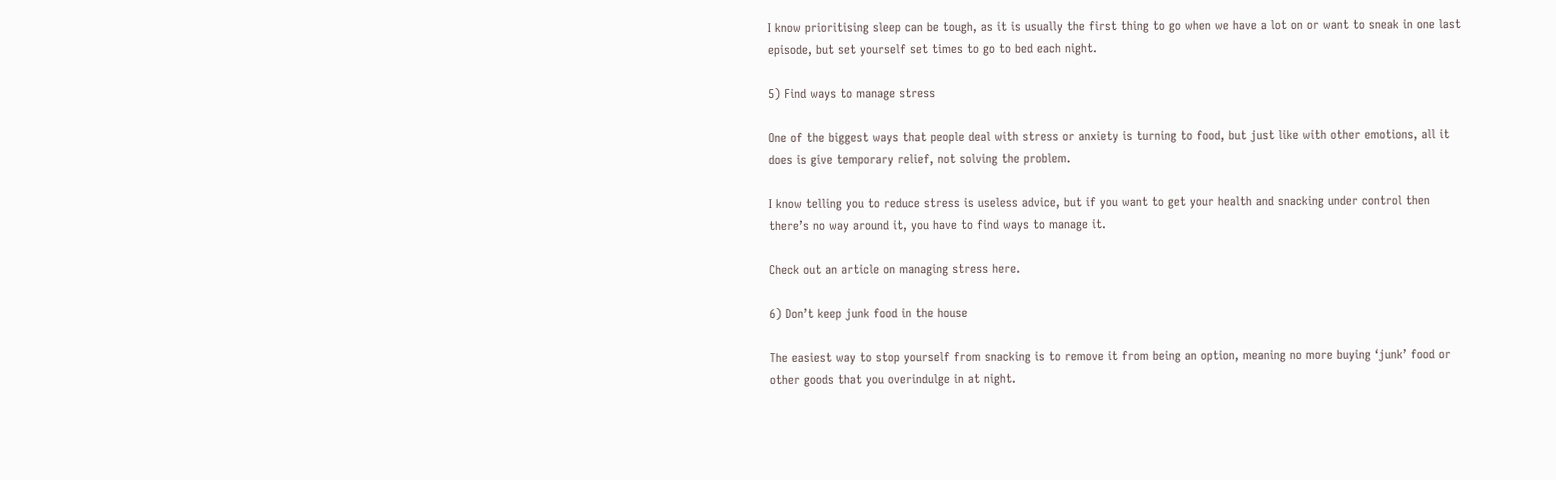I know prioritising sleep can be tough, as it is usually the first thing to go when we have a lot on or want to sneak in one last episode, but set yourself set times to go to bed each night.

5) Find ways to manage stress

One of the biggest ways that people deal with stress or anxiety is turning to food, but just like with other emotions, all it does is give temporary relief, not solving the problem.

I know telling you to reduce stress is useless advice, but if you want to get your health and snacking under control then there’s no way around it, you have to find ways to manage it.

Check out an article on managing stress here.

6) Don’t keep junk food in the house

The easiest way to stop yourself from snacking is to remove it from being an option, meaning no more buying ‘junk’ food or other goods that you overindulge in at night.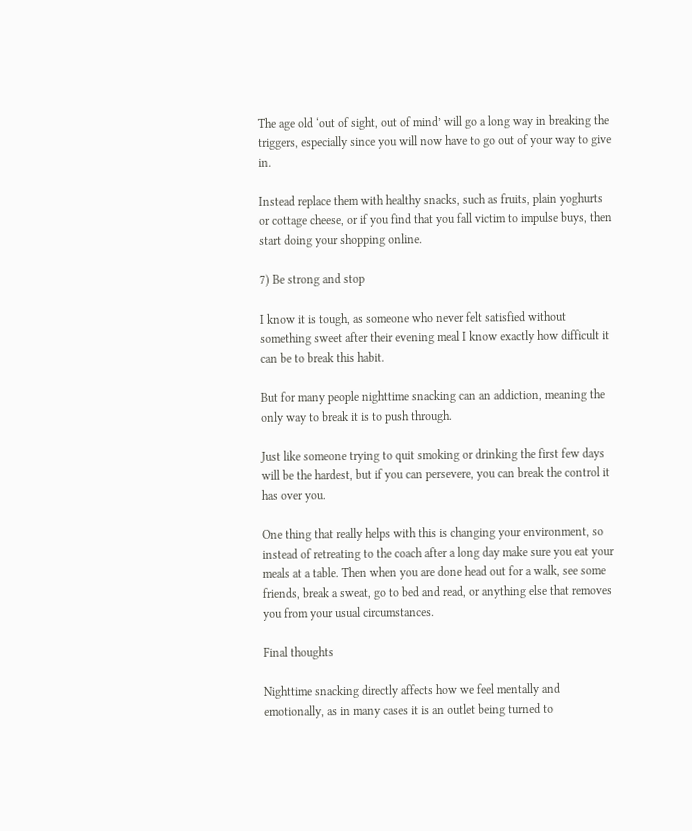The age old ‘out of sight, out of mind’ will go a long way in breaking the triggers, especially since you will now have to go out of your way to give in.

Instead replace them with healthy snacks, such as fruits, plain yoghurts or cottage cheese, or if you find that you fall victim to impulse buys, then start doing your shopping online.

7) Be strong and stop

I know it is tough, as someone who never felt satisfied without something sweet after their evening meal I know exactly how difficult it can be to break this habit.

But for many people nighttime snacking can an addiction, meaning the only way to break it is to push through.

Just like someone trying to quit smoking or drinking the first few days will be the hardest, but if you can persevere, you can break the control it has over you.

One thing that really helps with this is changing your environment, so instead of retreating to the coach after a long day make sure you eat your meals at a table. Then when you are done head out for a walk, see some friends, break a sweat, go to bed and read, or anything else that removes you from your usual circumstances.

Final thoughts

Nighttime snacking directly affects how we feel mentally and emotionally, as in many cases it is an outlet being turned to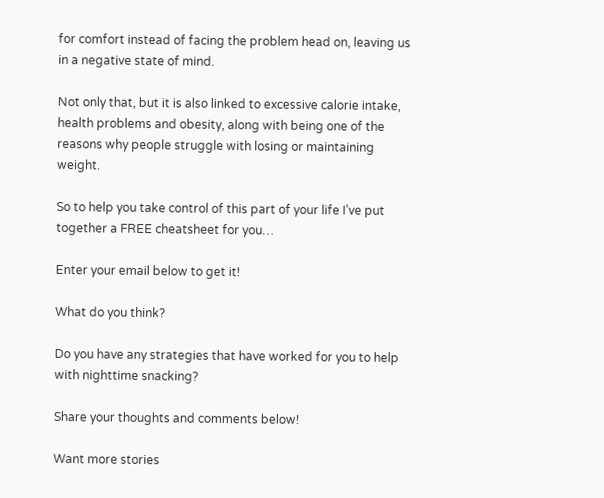for comfort instead of facing the problem head on, leaving us in a negative state of mind.

Not only that, but it is also linked to excessive calorie intake, health problems and obesity, along with being one of the reasons why people struggle with losing or maintaining weight.

So to help you take control of this part of your life I’ve put together a FREE cheatsheet for you…

Enter your email below to get it!

What do you think?

Do you have any strategies that have worked for you to help with nighttime snacking?

Share your thoughts and comments below!

Want more stories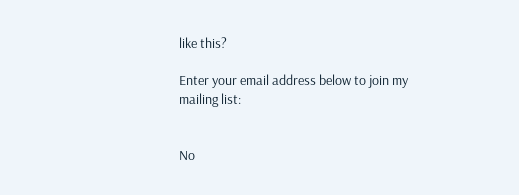like this?

Enter your email address below to join my mailing list:


No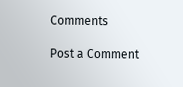Comments

Post a Comment